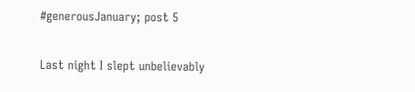#generousJanuary; post 5

Last night I slept unbelievably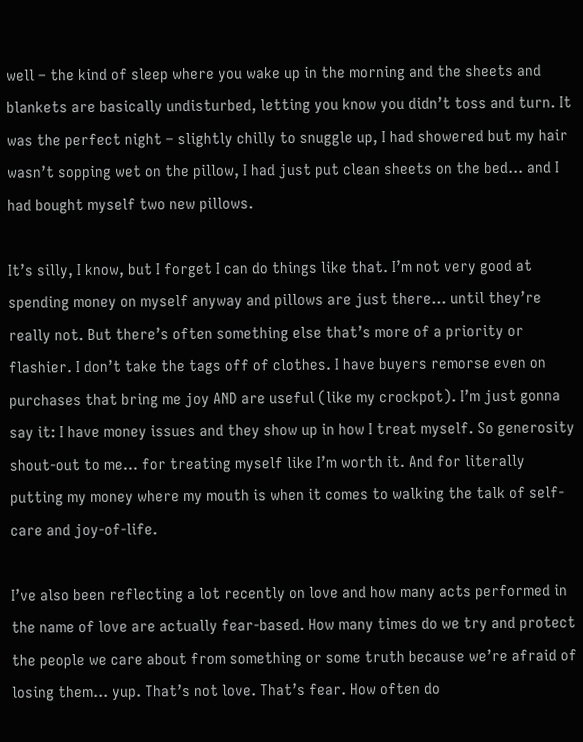well – the kind of sleep where you wake up in the morning and the sheets and blankets are basically undisturbed, letting you know you didn’t toss and turn. It was the perfect night – slightly chilly to snuggle up, I had showered but my hair wasn’t sopping wet on the pillow, I had just put clean sheets on the bed… and I had bought myself two new pillows.

It’s silly, I know, but I forget I can do things like that. I’m not very good at spending money on myself anyway and pillows are just there… until they’re really not. But there’s often something else that’s more of a priority or flashier. I don’t take the tags off of clothes. I have buyers remorse even on purchases that bring me joy AND are useful (like my crockpot). I’m just gonna say it: I have money issues and they show up in how I treat myself. So generosity shout-out to me… for treating myself like I’m worth it. And for literally putting my money where my mouth is when it comes to walking the talk of self-care and joy-of-life.

I’ve also been reflecting a lot recently on love and how many acts performed in the name of love are actually fear-based. How many times do we try and protect the people we care about from something or some truth because we’re afraid of losing them… yup. That’s not love. That’s fear. How often do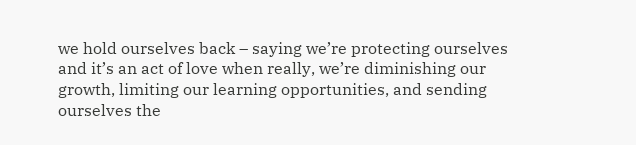we hold ourselves back – saying we’re protecting ourselves and it’s an act of love when really, we’re diminishing our growth, limiting our learning opportunities, and sending ourselves the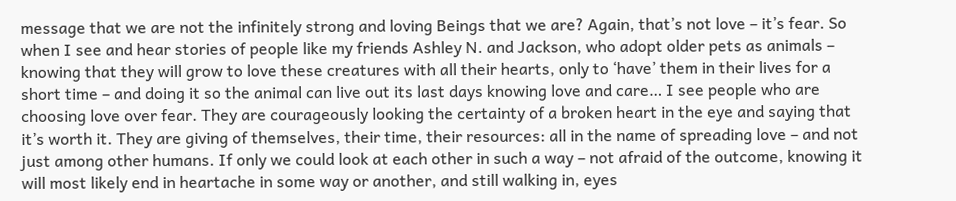message that we are not the infinitely strong and loving Beings that we are? Again, that’s not love – it’s fear. So when I see and hear stories of people like my friends Ashley N. and Jackson, who adopt older pets as animals – knowing that they will grow to love these creatures with all their hearts, only to ‘have’ them in their lives for a short time – and doing it so the animal can live out its last days knowing love and care… I see people who are choosing love over fear. They are courageously looking the certainty of a broken heart in the eye and saying that it’s worth it. They are giving of themselves, their time, their resources: all in the name of spreading love – and not just among other humans. If only we could look at each other in such a way – not afraid of the outcome, knowing it will most likely end in heartache in some way or another, and still walking in, eyes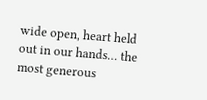wide open, heart held out in our hands… the most generous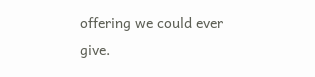offering we could ever give.